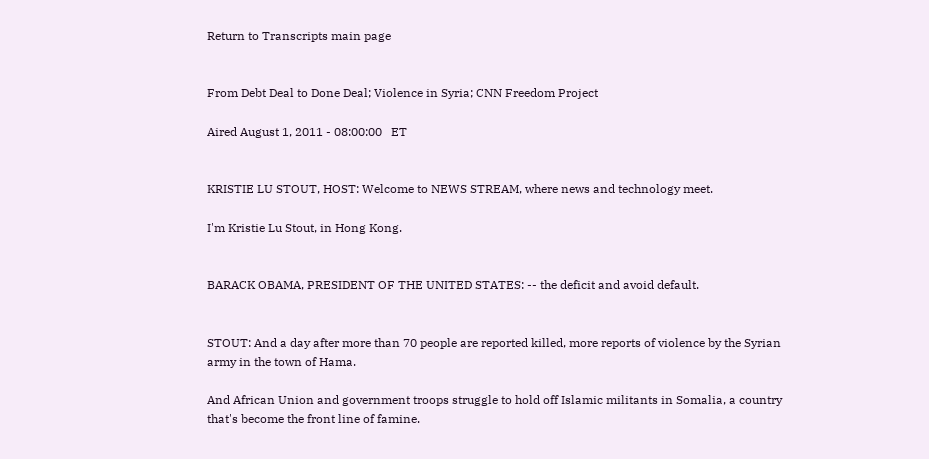Return to Transcripts main page


From Debt Deal to Done Deal; Violence in Syria; CNN Freedom Project

Aired August 1, 2011 - 08:00:00   ET


KRISTIE LU STOUT, HOST: Welcome to NEWS STREAM, where news and technology meet.

I'm Kristie Lu Stout, in Hong Kong.


BARACK OBAMA, PRESIDENT OF THE UNITED STATES: -- the deficit and avoid default.


STOUT: And a day after more than 70 people are reported killed, more reports of violence by the Syrian army in the town of Hama.

And African Union and government troops struggle to hold off Islamic militants in Somalia, a country that's become the front line of famine.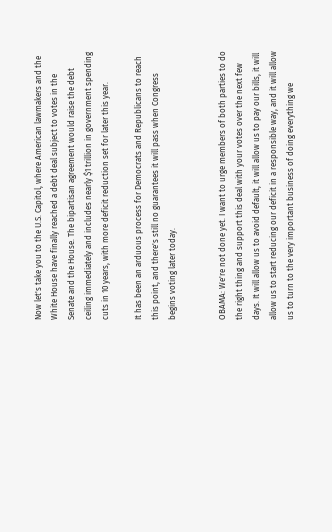Now let's take you to the U.S. Capitol, where American lawmakers and the White House have finally reached a debt deal subject to votes in the Senate and the House. The bipartisan agreement would raise the debt ceiling immediately and includes nearly $1 trillion in government spending cuts in 10 years, with more deficit reduction set for later this year.

It has been an arduous process for Democrats and Republicans to reach this point, and there's still no guarantees it will pass when Congress begins voting later today.


OBAMA: We're not done yet. I want to urge members of both parties to do the right thing and support this deal with your votes over the next few days. It will allow us to avoid default, it will allow us to pay our bills, it will allow us to start reducing our deficit in a responsible way, and it will allow us to turn to the very important business of doing everything we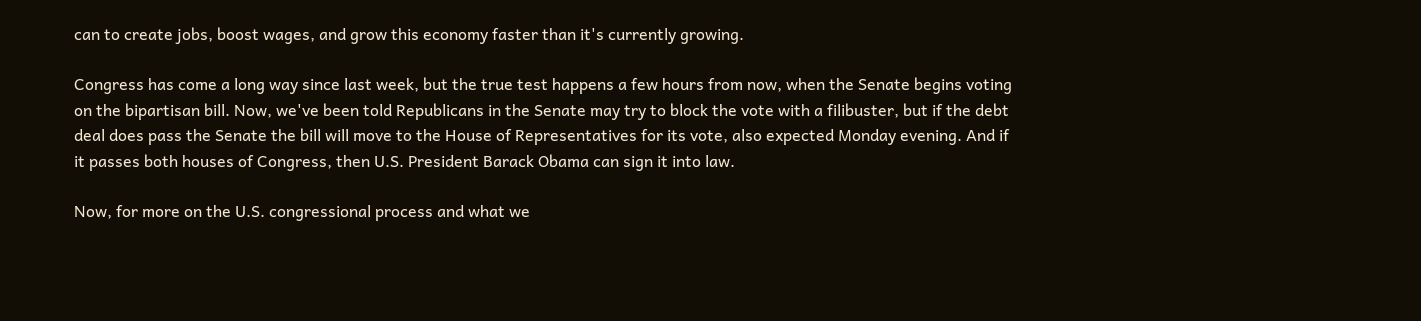can to create jobs, boost wages, and grow this economy faster than it's currently growing.

Congress has come a long way since last week, but the true test happens a few hours from now, when the Senate begins voting on the bipartisan bill. Now, we've been told Republicans in the Senate may try to block the vote with a filibuster, but if the debt deal does pass the Senate the bill will move to the House of Representatives for its vote, also expected Monday evening. And if it passes both houses of Congress, then U.S. President Barack Obama can sign it into law.

Now, for more on the U.S. congressional process and what we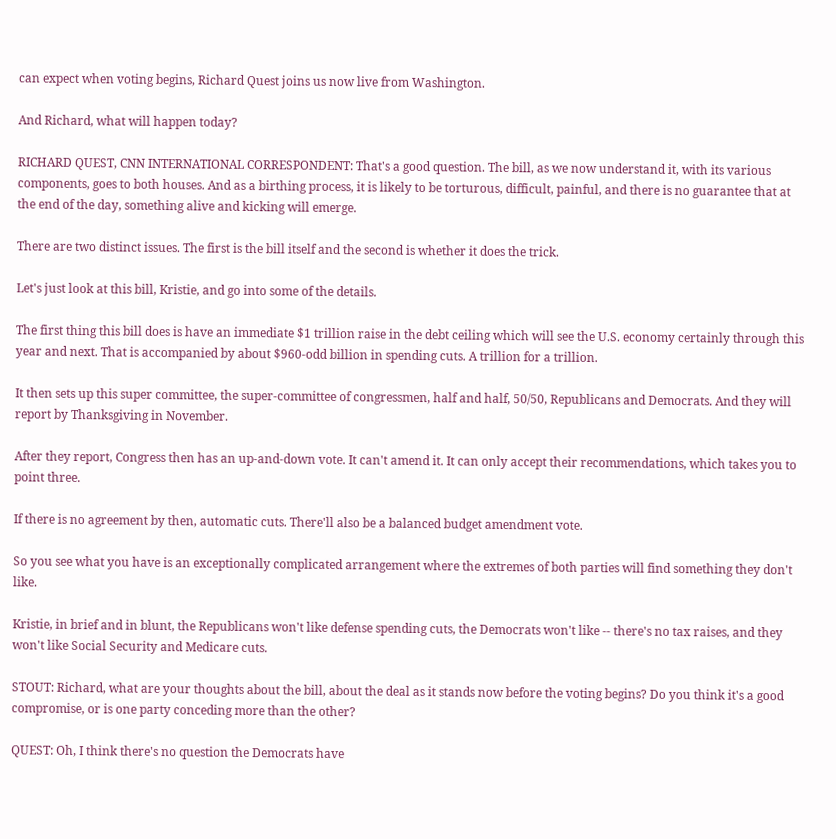can expect when voting begins, Richard Quest joins us now live from Washington.

And Richard, what will happen today?

RICHARD QUEST, CNN INTERNATIONAL CORRESPONDENT: That's a good question. The bill, as we now understand it, with its various components, goes to both houses. And as a birthing process, it is likely to be torturous, difficult, painful, and there is no guarantee that at the end of the day, something alive and kicking will emerge.

There are two distinct issues. The first is the bill itself and the second is whether it does the trick.

Let's just look at this bill, Kristie, and go into some of the details.

The first thing this bill does is have an immediate $1 trillion raise in the debt ceiling which will see the U.S. economy certainly through this year and next. That is accompanied by about $960-odd billion in spending cuts. A trillion for a trillion.

It then sets up this super committee, the super-committee of congressmen, half and half, 50/50, Republicans and Democrats. And they will report by Thanksgiving in November.

After they report, Congress then has an up-and-down vote. It can't amend it. It can only accept their recommendations, which takes you to point three.

If there is no agreement by then, automatic cuts. There'll also be a balanced budget amendment vote.

So you see what you have is an exceptionally complicated arrangement where the extremes of both parties will find something they don't like.

Kristie, in brief and in blunt, the Republicans won't like defense spending cuts, the Democrats won't like -- there's no tax raises, and they won't like Social Security and Medicare cuts.

STOUT: Richard, what are your thoughts about the bill, about the deal as it stands now before the voting begins? Do you think it's a good compromise, or is one party conceding more than the other?

QUEST: Oh, I think there's no question the Democrats have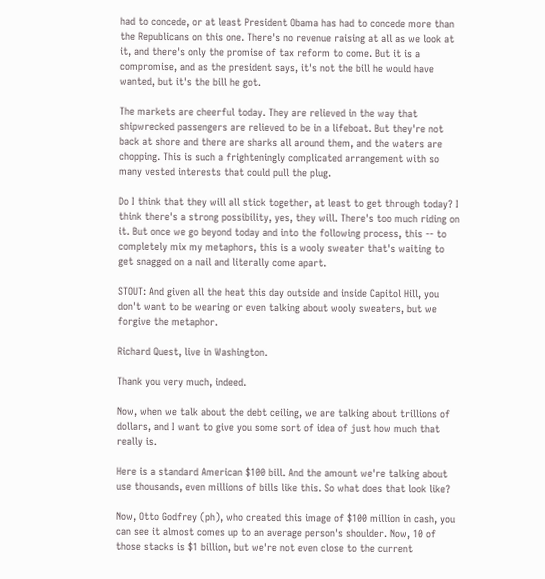had to concede, or at least President Obama has had to concede more than the Republicans on this one. There's no revenue raising at all as we look at it, and there's only the promise of tax reform to come. But it is a compromise, and as the president says, it's not the bill he would have wanted, but it's the bill he got.

The markets are cheerful today. They are relieved in the way that shipwrecked passengers are relieved to be in a lifeboat. But they're not back at shore and there are sharks all around them, and the waters are chopping. This is such a frighteningly complicated arrangement with so many vested interests that could pull the plug.

Do I think that they will all stick together, at least to get through today? I think there's a strong possibility, yes, they will. There's too much riding on it. But once we go beyond today and into the following process, this -- to completely mix my metaphors, this is a wooly sweater that's waiting to get snagged on a nail and literally come apart.

STOUT: And given all the heat this day outside and inside Capitol Hill, you don't want to be wearing or even talking about wooly sweaters, but we forgive the metaphor.

Richard Quest, live in Washington.

Thank you very much, indeed.

Now, when we talk about the debt ceiling, we are talking about trillions of dollars, and I want to give you some sort of idea of just how much that really is.

Here is a standard American $100 bill. And the amount we're talking about use thousands, even millions of bills like this. So what does that look like?

Now, Otto Godfrey (ph), who created this image of $100 million in cash, you can see it almost comes up to an average person's shoulder. Now, 10 of those stacks is $1 billion, but we're not even close to the current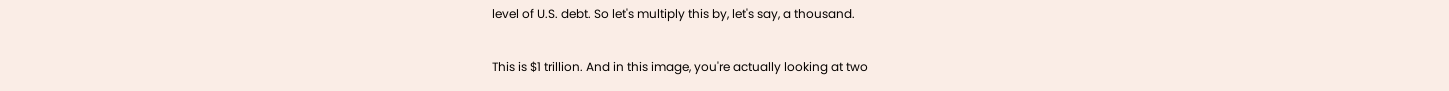level of U.S. debt. So let's multiply this by, let's say, a thousand.

This is $1 trillion. And in this image, you're actually looking at two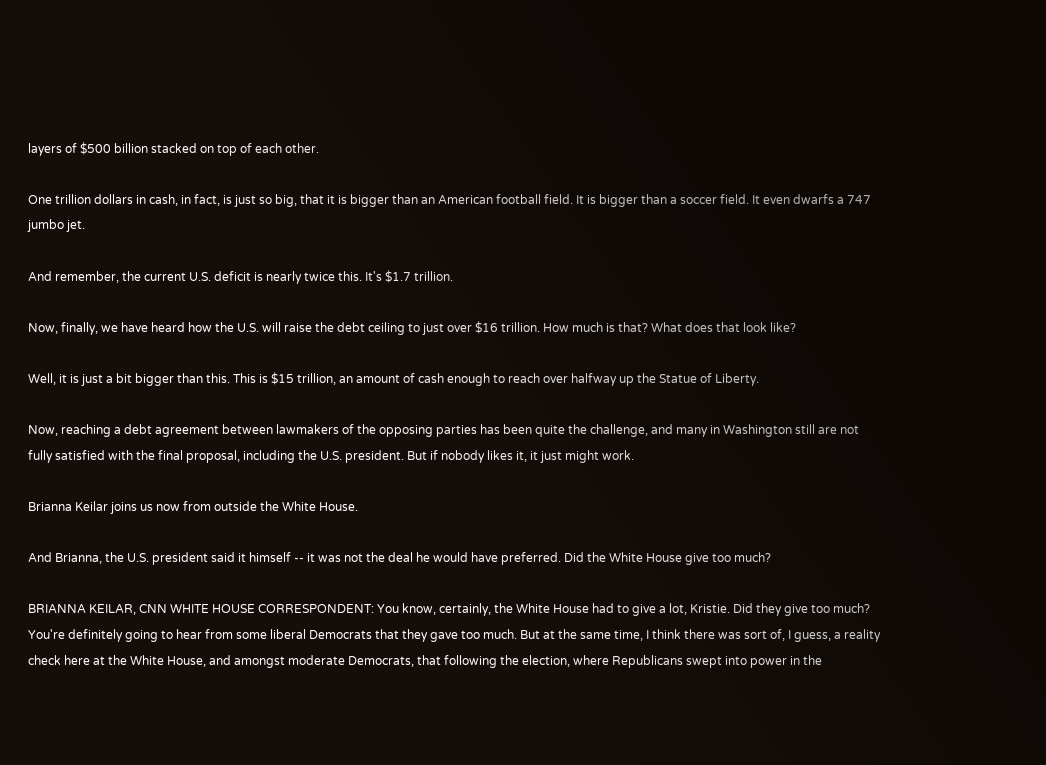layers of $500 billion stacked on top of each other.

One trillion dollars in cash, in fact, is just so big, that it is bigger than an American football field. It is bigger than a soccer field. It even dwarfs a 747 jumbo jet.

And remember, the current U.S. deficit is nearly twice this. It's $1.7 trillion.

Now, finally, we have heard how the U.S. will raise the debt ceiling to just over $16 trillion. How much is that? What does that look like?

Well, it is just a bit bigger than this. This is $15 trillion, an amount of cash enough to reach over halfway up the Statue of Liberty.

Now, reaching a debt agreement between lawmakers of the opposing parties has been quite the challenge, and many in Washington still are not fully satisfied with the final proposal, including the U.S. president. But if nobody likes it, it just might work.

Brianna Keilar joins us now from outside the White House.

And Brianna, the U.S. president said it himself -- it was not the deal he would have preferred. Did the White House give too much?

BRIANNA KEILAR, CNN WHITE HOUSE CORRESPONDENT: You know, certainly, the White House had to give a lot, Kristie. Did they give too much? You're definitely going to hear from some liberal Democrats that they gave too much. But at the same time, I think there was sort of, I guess, a reality check here at the White House, and amongst moderate Democrats, that following the election, where Republicans swept into power in the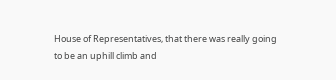House of Representatives, that there was really going to be an uphill climb and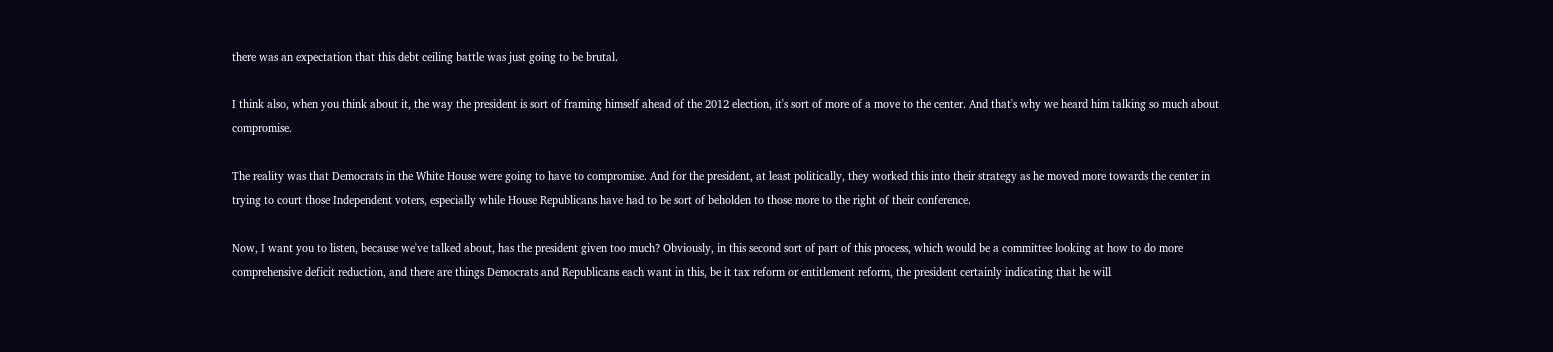there was an expectation that this debt ceiling battle was just going to be brutal.

I think also, when you think about it, the way the president is sort of framing himself ahead of the 2012 election, it's sort of more of a move to the center. And that's why we heard him talking so much about compromise.

The reality was that Democrats in the White House were going to have to compromise. And for the president, at least politically, they worked this into their strategy as he moved more towards the center in trying to court those Independent voters, especially while House Republicans have had to be sort of beholden to those more to the right of their conference.

Now, I want you to listen, because we've talked about, has the president given too much? Obviously, in this second sort of part of this process, which would be a committee looking at how to do more comprehensive deficit reduction, and there are things Democrats and Republicans each want in this, be it tax reform or entitlement reform, the president certainly indicating that he will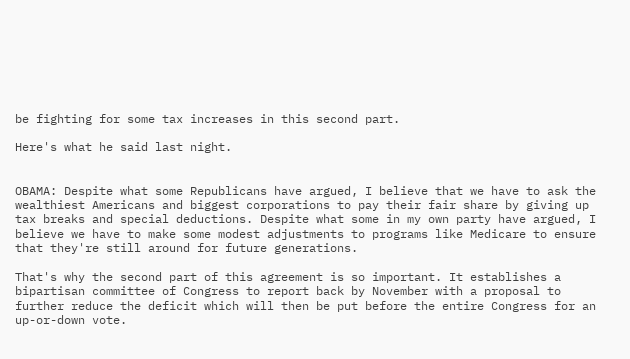be fighting for some tax increases in this second part.

Here's what he said last night.


OBAMA: Despite what some Republicans have argued, I believe that we have to ask the wealthiest Americans and biggest corporations to pay their fair share by giving up tax breaks and special deductions. Despite what some in my own party have argued, I believe we have to make some modest adjustments to programs like Medicare to ensure that they're still around for future generations.

That's why the second part of this agreement is so important. It establishes a bipartisan committee of Congress to report back by November with a proposal to further reduce the deficit which will then be put before the entire Congress for an up-or-down vote.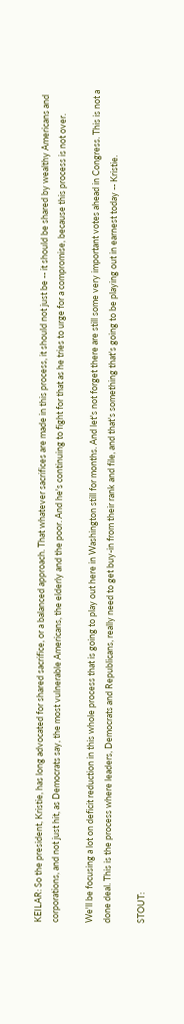KEILAR: So the president, Kristie, has long advocated for shared sacrifice, or a balanced approach. That whatever sacrifices are made in this process, it should not just be -- it should be shared by wealthy Americans and corporations, and not just hit, as Democrats say, the most vulnerable Americans, the elderly and the poor. And he's continuing to fight for that as he tries to urge for a compromise, because this process is not over.

We'll be focusing a lot on deficit reduction in this whole process that is going to play out here in Washington still for months. And let's not forget there are still some very important votes ahead in Congress. This is not a done deal. This is the process where leaders, Democrats and Republicans, really need to get buy-in from their rank and file, and that's something that's going to be playing out in earnest today -- Kristie.

STOUT: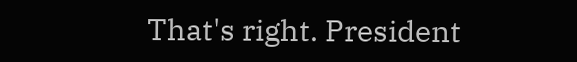That's right. President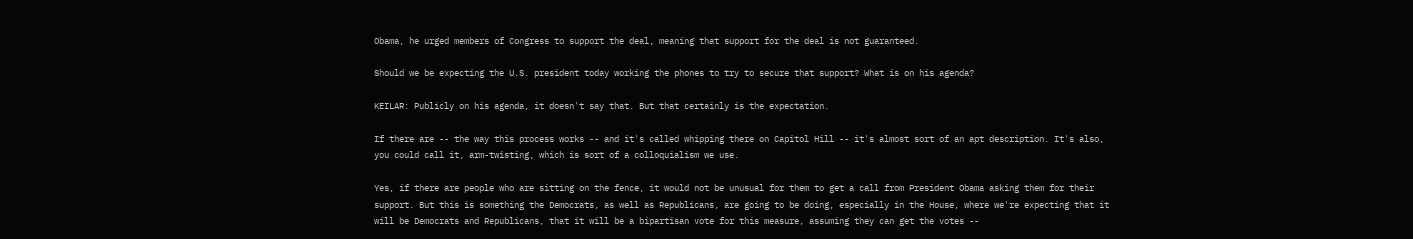Obama, he urged members of Congress to support the deal, meaning that support for the deal is not guaranteed.

Should we be expecting the U.S. president today working the phones to try to secure that support? What is on his agenda?

KEILAR: Publicly on his agenda, it doesn't say that. But that certainly is the expectation.

If there are -- the way this process works -- and it's called whipping there on Capitol Hill -- it's almost sort of an apt description. It's also, you could call it, arm-twisting, which is sort of a colloquialism we use.

Yes, if there are people who are sitting on the fence, it would not be unusual for them to get a call from President Obama asking them for their support. But this is something the Democrats, as well as Republicans, are going to be doing, especially in the House, where we're expecting that it will be Democrats and Republicans, that it will be a bipartisan vote for this measure, assuming they can get the votes --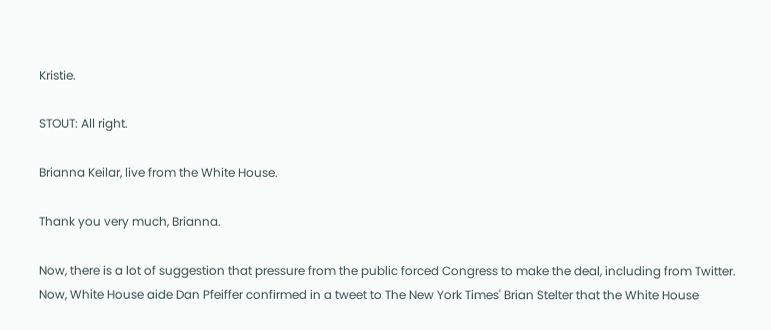Kristie.

STOUT: All right.

Brianna Keilar, live from the White House.

Thank you very much, Brianna.

Now, there is a lot of suggestion that pressure from the public forced Congress to make the deal, including from Twitter. Now, White House aide Dan Pfeiffer confirmed in a tweet to The New York Times' Brian Stelter that the White House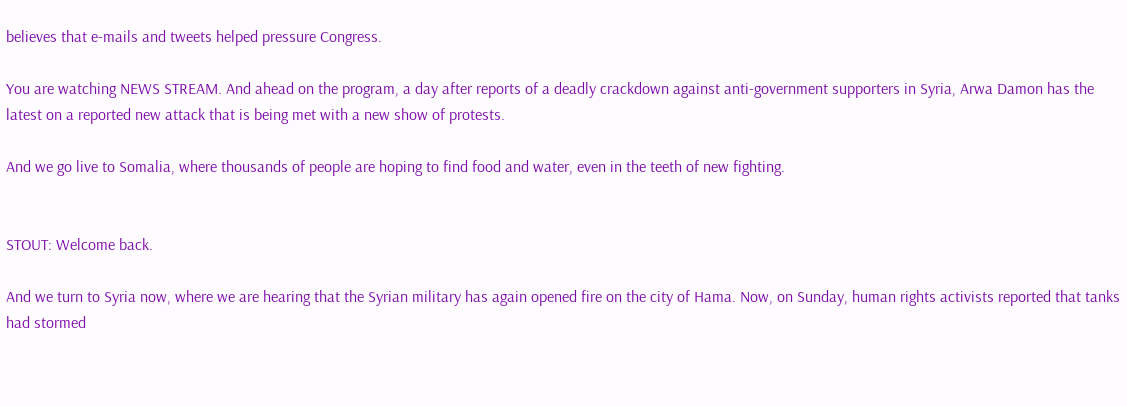believes that e-mails and tweets helped pressure Congress.

You are watching NEWS STREAM. And ahead on the program, a day after reports of a deadly crackdown against anti-government supporters in Syria, Arwa Damon has the latest on a reported new attack that is being met with a new show of protests.

And we go live to Somalia, where thousands of people are hoping to find food and water, even in the teeth of new fighting.


STOUT: Welcome back.

And we turn to Syria now, where we are hearing that the Syrian military has again opened fire on the city of Hama. Now, on Sunday, human rights activists reported that tanks had stormed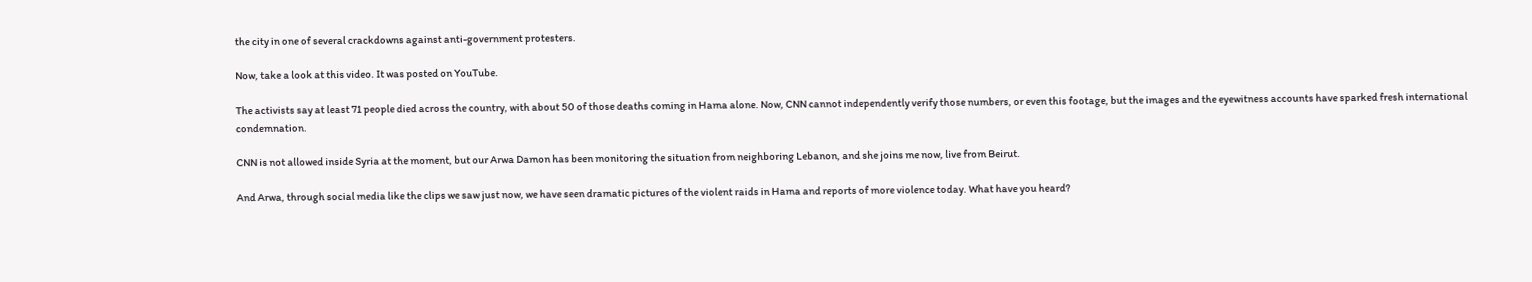the city in one of several crackdowns against anti-government protesters.

Now, take a look at this video. It was posted on YouTube.

The activists say at least 71 people died across the country, with about 50 of those deaths coming in Hama alone. Now, CNN cannot independently verify those numbers, or even this footage, but the images and the eyewitness accounts have sparked fresh international condemnation.

CNN is not allowed inside Syria at the moment, but our Arwa Damon has been monitoring the situation from neighboring Lebanon, and she joins me now, live from Beirut.

And Arwa, through social media like the clips we saw just now, we have seen dramatic pictures of the violent raids in Hama and reports of more violence today. What have you heard?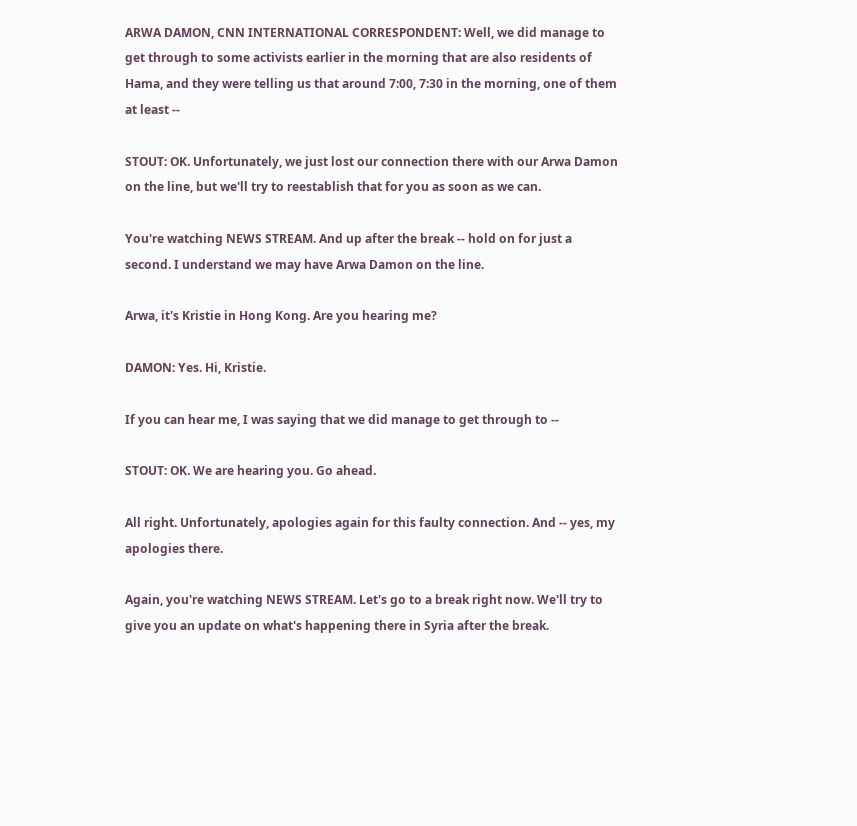ARWA DAMON, CNN INTERNATIONAL CORRESPONDENT: Well, we did manage to get through to some activists earlier in the morning that are also residents of Hama, and they were telling us that around 7:00, 7:30 in the morning, one of them at least --

STOUT: OK. Unfortunately, we just lost our connection there with our Arwa Damon on the line, but we'll try to reestablish that for you as soon as we can.

You're watching NEWS STREAM. And up after the break -- hold on for just a second. I understand we may have Arwa Damon on the line.

Arwa, it's Kristie in Hong Kong. Are you hearing me?

DAMON: Yes. Hi, Kristie.

If you can hear me, I was saying that we did manage to get through to --

STOUT: OK. We are hearing you. Go ahead.

All right. Unfortunately, apologies again for this faulty connection. And -- yes, my apologies there.

Again, you're watching NEWS STREAM. Let's go to a break right now. We'll try to give you an update on what's happening there in Syria after the break.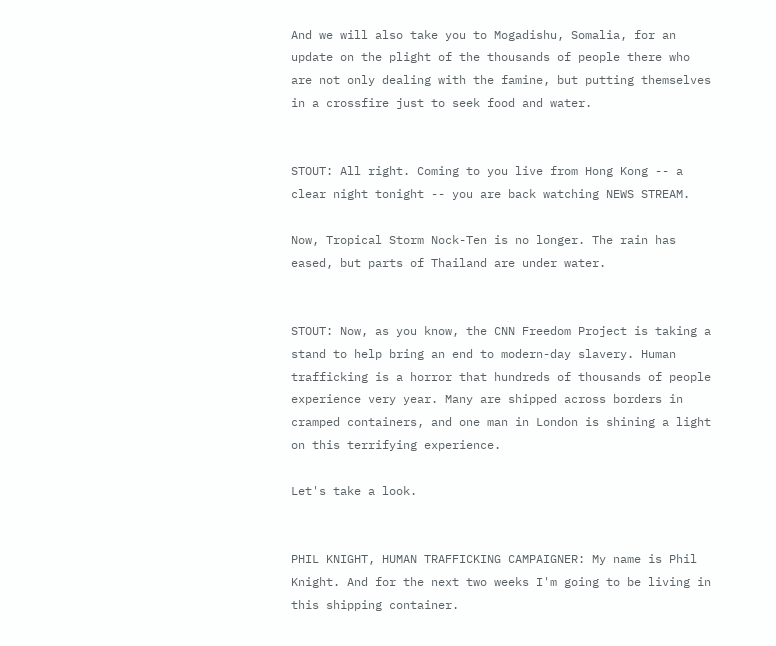And we will also take you to Mogadishu, Somalia, for an update on the plight of the thousands of people there who are not only dealing with the famine, but putting themselves in a crossfire just to seek food and water.


STOUT: All right. Coming to you live from Hong Kong -- a clear night tonight -- you are back watching NEWS STREAM.

Now, Tropical Storm Nock-Ten is no longer. The rain has eased, but parts of Thailand are under water.


STOUT: Now, as you know, the CNN Freedom Project is taking a stand to help bring an end to modern-day slavery. Human trafficking is a horror that hundreds of thousands of people experience very year. Many are shipped across borders in cramped containers, and one man in London is shining a light on this terrifying experience.

Let's take a look.


PHIL KNIGHT, HUMAN TRAFFICKING CAMPAIGNER: My name is Phil Knight. And for the next two weeks I'm going to be living in this shipping container.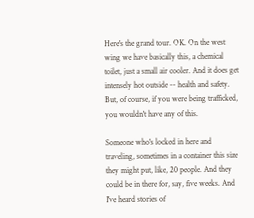Here's the grand tour. OK. On the west wing we have basically this, a chemical toilet, just a small air cooler. And it does get intensely hot outside -- health and safety. But, of course, if you were being trafficked, you wouldn't have any of this.

Someone who's locked in here and traveling, sometimes in a container this size they might put, like, 20 people. And they could be in there for, say, five weeks. And I've heard stories of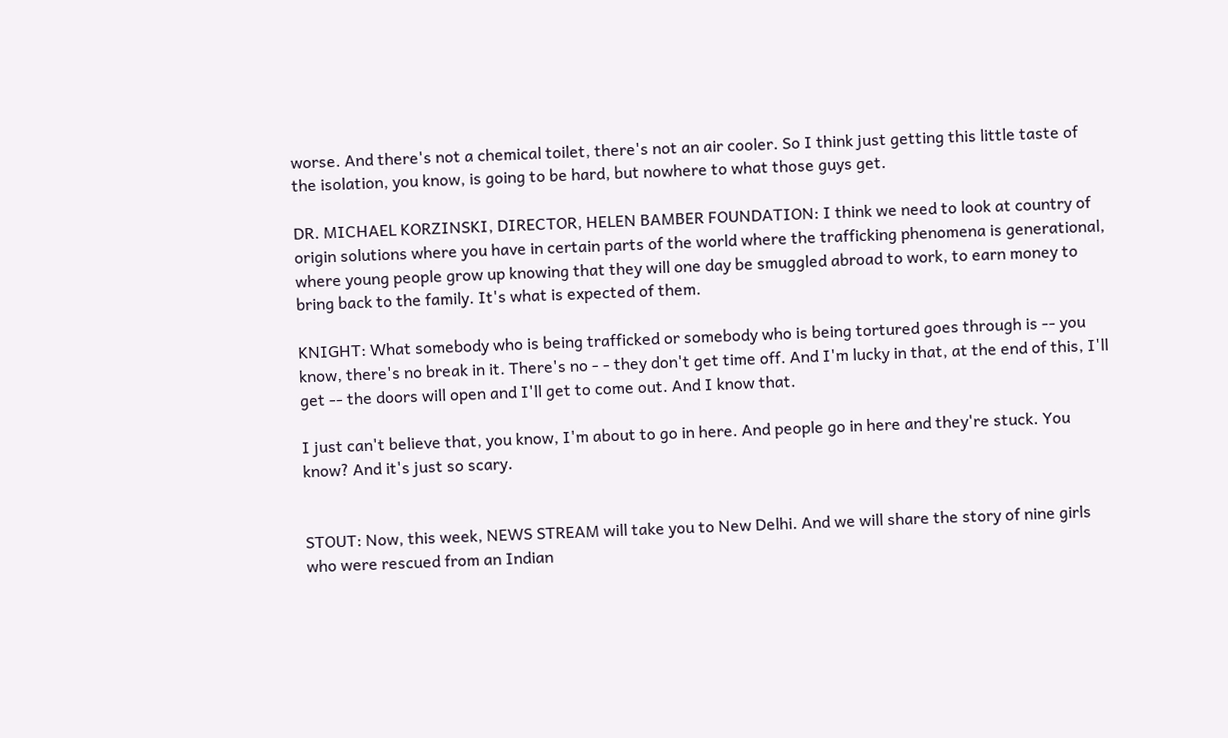worse. And there's not a chemical toilet, there's not an air cooler. So I think just getting this little taste of the isolation, you know, is going to be hard, but nowhere to what those guys get.

DR. MICHAEL KORZINSKI, DIRECTOR, HELEN BAMBER FOUNDATION: I think we need to look at country of origin solutions where you have in certain parts of the world where the trafficking phenomena is generational, where young people grow up knowing that they will one day be smuggled abroad to work, to earn money to bring back to the family. It's what is expected of them.

KNIGHT: What somebody who is being trafficked or somebody who is being tortured goes through is -- you know, there's no break in it. There's no - - they don't get time off. And I'm lucky in that, at the end of this, I'll get -- the doors will open and I'll get to come out. And I know that.

I just can't believe that, you know, I'm about to go in here. And people go in here and they're stuck. You know? And it's just so scary.


STOUT: Now, this week, NEWS STREAM will take you to New Delhi. And we will share the story of nine girls who were rescued from an Indian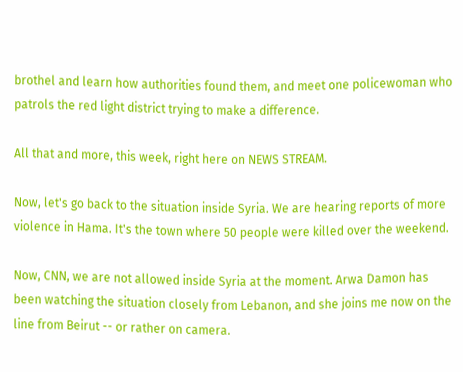brothel and learn how authorities found them, and meet one policewoman who patrols the red light district trying to make a difference.

All that and more, this week, right here on NEWS STREAM.

Now, let's go back to the situation inside Syria. We are hearing reports of more violence in Hama. It's the town where 50 people were killed over the weekend.

Now, CNN, we are not allowed inside Syria at the moment. Arwa Damon has been watching the situation closely from Lebanon, and she joins me now on the line from Beirut -- or rather on camera.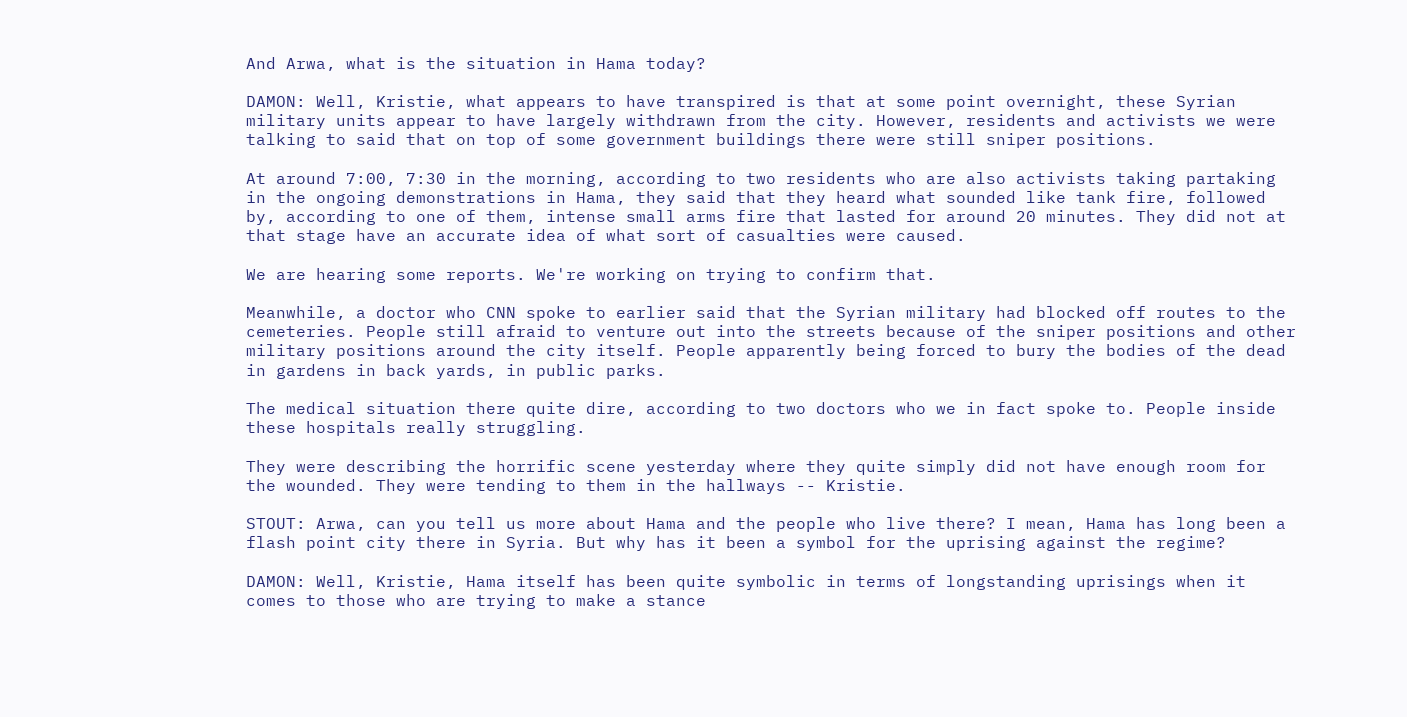And Arwa, what is the situation in Hama today?

DAMON: Well, Kristie, what appears to have transpired is that at some point overnight, these Syrian military units appear to have largely withdrawn from the city. However, residents and activists we were talking to said that on top of some government buildings there were still sniper positions.

At around 7:00, 7:30 in the morning, according to two residents who are also activists taking partaking in the ongoing demonstrations in Hama, they said that they heard what sounded like tank fire, followed by, according to one of them, intense small arms fire that lasted for around 20 minutes. They did not at that stage have an accurate idea of what sort of casualties were caused.

We are hearing some reports. We're working on trying to confirm that.

Meanwhile, a doctor who CNN spoke to earlier said that the Syrian military had blocked off routes to the cemeteries. People still afraid to venture out into the streets because of the sniper positions and other military positions around the city itself. People apparently being forced to bury the bodies of the dead in gardens in back yards, in public parks.

The medical situation there quite dire, according to two doctors who we in fact spoke to. People inside these hospitals really struggling.

They were describing the horrific scene yesterday where they quite simply did not have enough room for the wounded. They were tending to them in the hallways -- Kristie.

STOUT: Arwa, can you tell us more about Hama and the people who live there? I mean, Hama has long been a flash point city there in Syria. But why has it been a symbol for the uprising against the regime?

DAMON: Well, Kristie, Hama itself has been quite symbolic in terms of longstanding uprisings when it comes to those who are trying to make a stance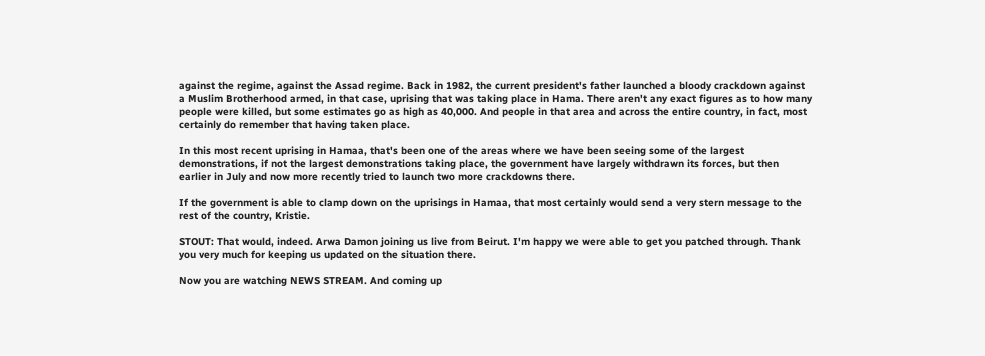against the regime, against the Assad regime. Back in 1982, the current president's father launched a bloody crackdown against a Muslim Brotherhood armed, in that case, uprising that was taking place in Hama. There aren't any exact figures as to how many people were killed, but some estimates go as high as 40,000. And people in that area and across the entire country, in fact, most certainly do remember that having taken place.

In this most recent uprising in Hamaa, that's been one of the areas where we have been seeing some of the largest demonstrations, if not the largest demonstrations taking place, the government have largely withdrawn its forces, but then earlier in July and now more recently tried to launch two more crackdowns there.

If the government is able to clamp down on the uprisings in Hamaa, that most certainly would send a very stern message to the rest of the country, Kristie.

STOUT: That would, indeed. Arwa Damon joining us live from Beirut. I'm happy we were able to get you patched through. Thank you very much for keeping us updated on the situation there.

Now you are watching NEWS STREAM. And coming up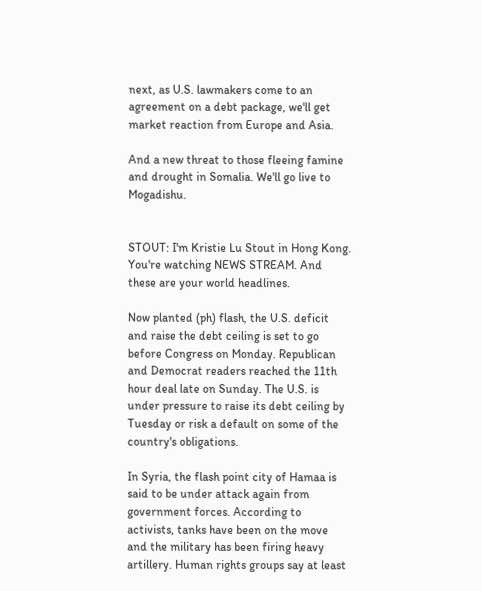next, as U.S. lawmakers come to an agreement on a debt package, we'll get market reaction from Europe and Asia.

And a new threat to those fleeing famine and drought in Somalia. We'll go live to Mogadishu.


STOUT: I'm Kristie Lu Stout in Hong Kong. You're watching NEWS STREAM. And these are your world headlines.

Now planted (ph) flash, the U.S. deficit and raise the debt ceiling is set to go before Congress on Monday. Republican and Democrat readers reached the 11th hour deal late on Sunday. The U.S. is under pressure to raise its debt ceiling by Tuesday or risk a default on some of the country's obligations.

In Syria, the flash point city of Hamaa is said to be under attack again from government forces. According to activists, tanks have been on the move and the military has been firing heavy artillery. Human rights groups say at least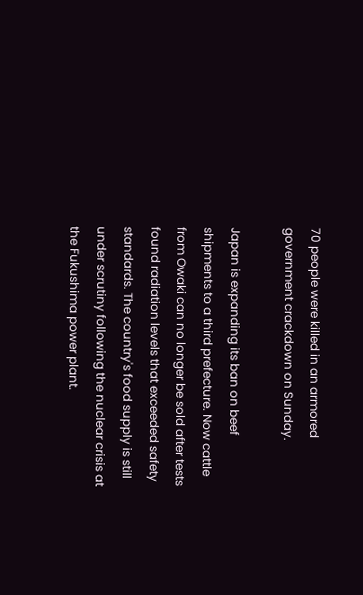70 people were killed in an armored government crackdown on Sunday.

Japan is expanding its ban on beef shipments to a third prefecture. Now cattle from Owaki can no longer be sold after tests found radiation levels that exceeded safety standards. The country's food supply is still under scrutiny following the nuclear crisis at the Fukushima power plant.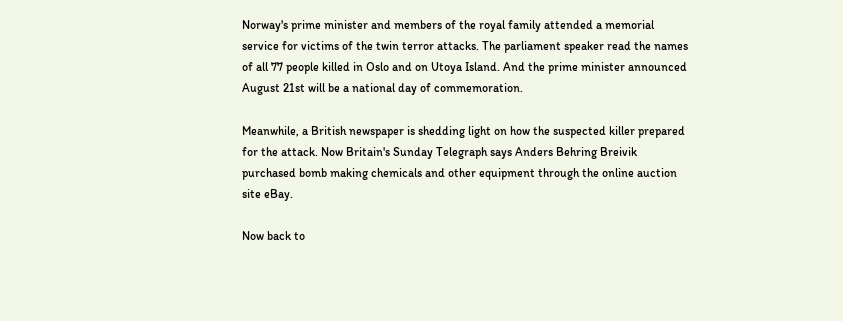Norway's prime minister and members of the royal family attended a memorial service for victims of the twin terror attacks. The parliament speaker read the names of all 77 people killed in Oslo and on Utoya Island. And the prime minister announced August 21st will be a national day of commemoration.

Meanwhile, a British newspaper is shedding light on how the suspected killer prepared for the attack. Now Britain's Sunday Telegraph says Anders Behring Breivik purchased bomb making chemicals and other equipment through the online auction site eBay.

Now back to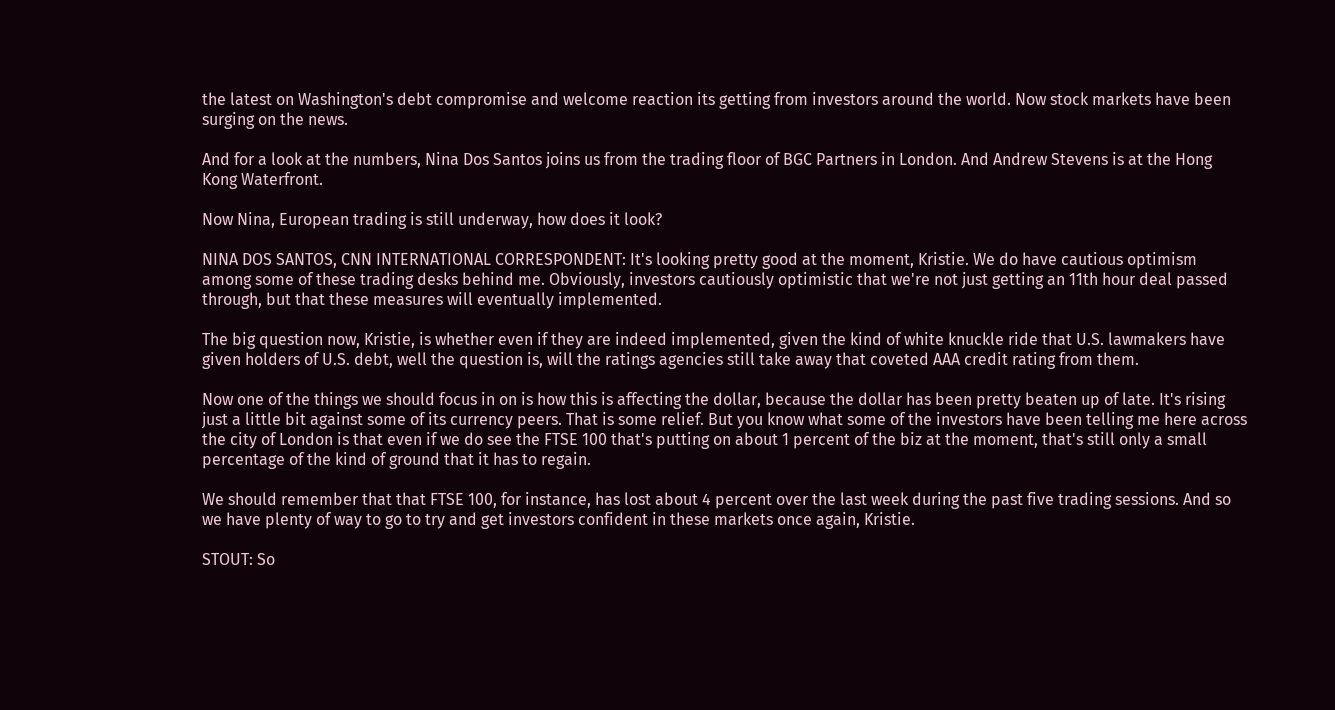the latest on Washington's debt compromise and welcome reaction its getting from investors around the world. Now stock markets have been surging on the news.

And for a look at the numbers, Nina Dos Santos joins us from the trading floor of BGC Partners in London. And Andrew Stevens is at the Hong Kong Waterfront.

Now Nina, European trading is still underway, how does it look?

NINA DOS SANTOS, CNN INTERNATIONAL CORRESPONDENT: It's looking pretty good at the moment, Kristie. We do have cautious optimism among some of these trading desks behind me. Obviously, investors cautiously optimistic that we're not just getting an 11th hour deal passed through, but that these measures will eventually implemented.

The big question now, Kristie, is whether even if they are indeed implemented, given the kind of white knuckle ride that U.S. lawmakers have given holders of U.S. debt, well the question is, will the ratings agencies still take away that coveted AAA credit rating from them.

Now one of the things we should focus in on is how this is affecting the dollar, because the dollar has been pretty beaten up of late. It's rising just a little bit against some of its currency peers. That is some relief. But you know what some of the investors have been telling me here across the city of London is that even if we do see the FTSE 100 that's putting on about 1 percent of the biz at the moment, that's still only a small percentage of the kind of ground that it has to regain.

We should remember that that FTSE 100, for instance, has lost about 4 percent over the last week during the past five trading sessions. And so we have plenty of way to go to try and get investors confident in these markets once again, Kristie.

STOUT: So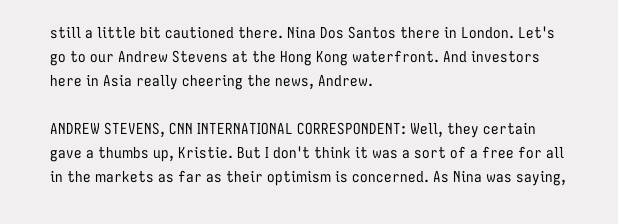still a little bit cautioned there. Nina Dos Santos there in London. Let's go to our Andrew Stevens at the Hong Kong waterfront. And investors here in Asia really cheering the news, Andrew.

ANDREW STEVENS, CNN INTERNATIONAL CORRESPONDENT: Well, they certain gave a thumbs up, Kristie. But I don't think it was a sort of a free for all in the markets as far as their optimism is concerned. As Nina was saying,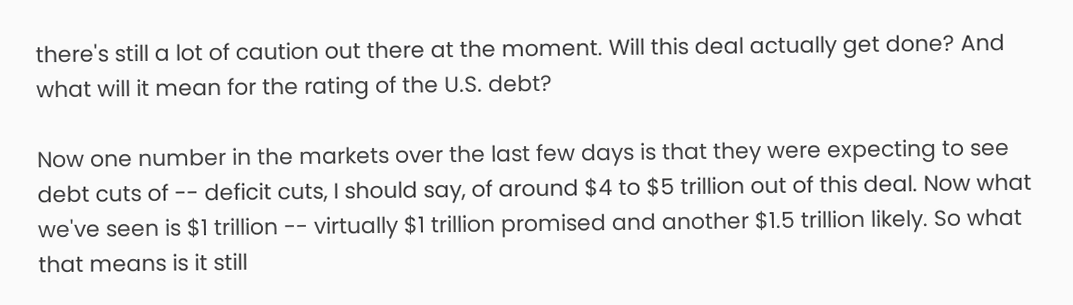there's still a lot of caution out there at the moment. Will this deal actually get done? And what will it mean for the rating of the U.S. debt?

Now one number in the markets over the last few days is that they were expecting to see debt cuts of -- deficit cuts, I should say, of around $4 to $5 trillion out of this deal. Now what we've seen is $1 trillion -- virtually $1 trillion promised and another $1.5 trillion likely. So what that means is it still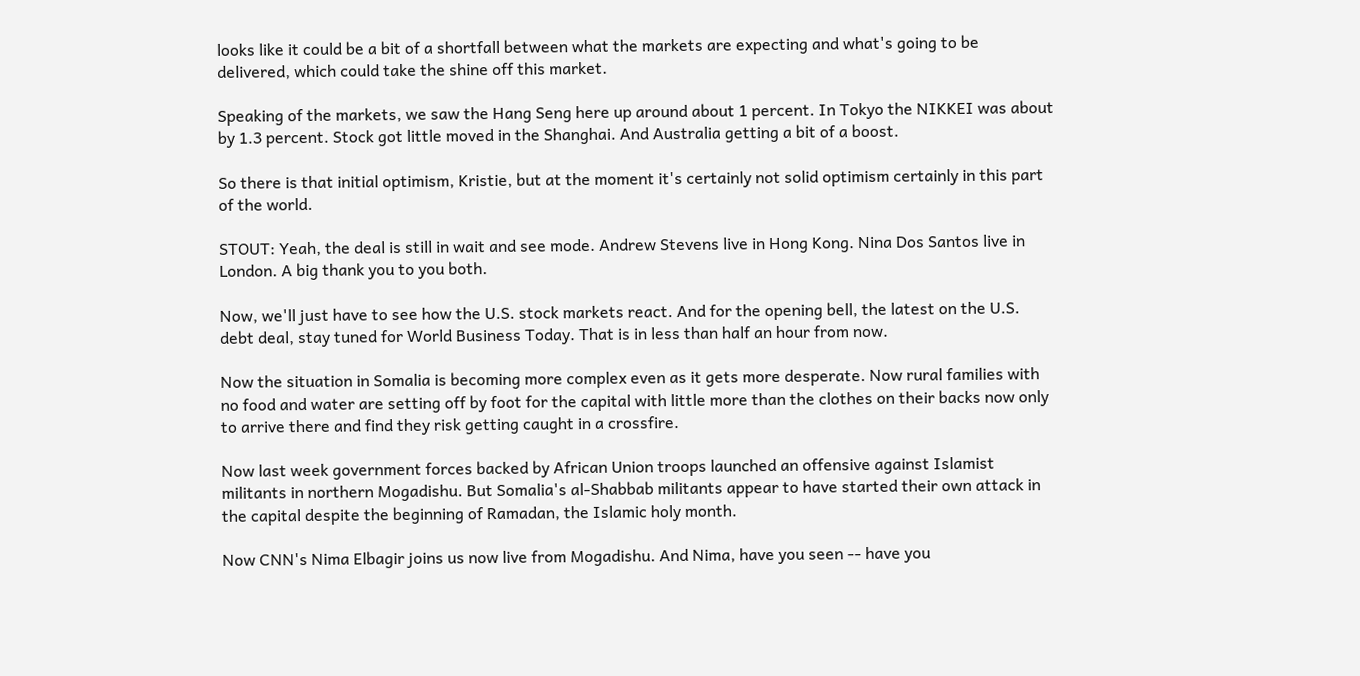looks like it could be a bit of a shortfall between what the markets are expecting and what's going to be delivered, which could take the shine off this market.

Speaking of the markets, we saw the Hang Seng here up around about 1 percent. In Tokyo the NIKKEI was about by 1.3 percent. Stock got little moved in the Shanghai. And Australia getting a bit of a boost.

So there is that initial optimism, Kristie, but at the moment it's certainly not solid optimism certainly in this part of the world.

STOUT: Yeah, the deal is still in wait and see mode. Andrew Stevens live in Hong Kong. Nina Dos Santos live in London. A big thank you to you both.

Now, we'll just have to see how the U.S. stock markets react. And for the opening bell, the latest on the U.S. debt deal, stay tuned for World Business Today. That is in less than half an hour from now.

Now the situation in Somalia is becoming more complex even as it gets more desperate. Now rural families with no food and water are setting off by foot for the capital with little more than the clothes on their backs now only to arrive there and find they risk getting caught in a crossfire.

Now last week government forces backed by African Union troops launched an offensive against Islamist militants in northern Mogadishu. But Somalia's al-Shabbab militants appear to have started their own attack in the capital despite the beginning of Ramadan, the Islamic holy month.

Now CNN's Nima Elbagir joins us now live from Mogadishu. And Nima, have you seen -- have you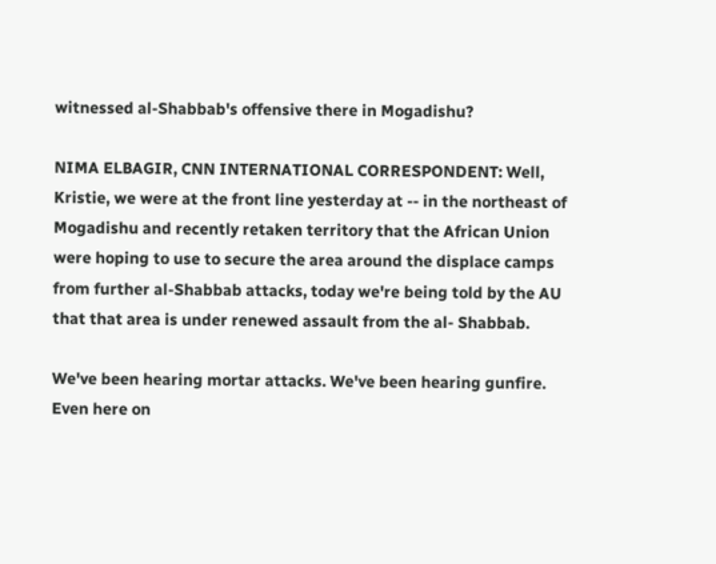witnessed al-Shabbab's offensive there in Mogadishu?

NIMA ELBAGIR, CNN INTERNATIONAL CORRESPONDENT: Well, Kristie, we were at the front line yesterday at -- in the northeast of Mogadishu and recently retaken territory that the African Union were hoping to use to secure the area around the displace camps from further al-Shabbab attacks, today we're being told by the AU that that area is under renewed assault from the al- Shabbab.

We've been hearing mortar attacks. We've been hearing gunfire. Even here on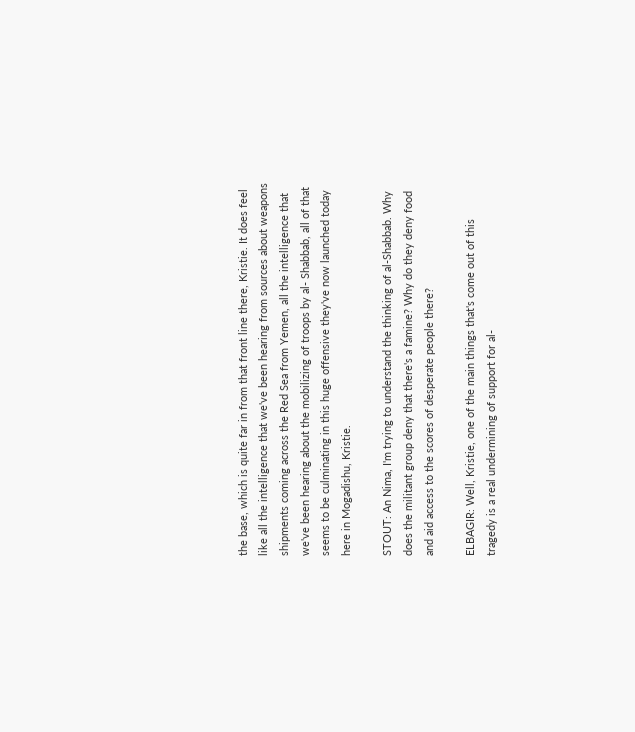the base, which is quite far in from that front line there, Kristie. It does feel like all the intelligence that we've been hearing from sources about weapons shipments coming across the Red Sea from Yemen, all the intelligence that we've been hearing about the mobilizing of troops by al- Shabbab, all of that seems to be culminating in this huge offensive they've now launched today here in Mogadishu, Kristie.

STOUT: An Nima, I'm trying to understand the thinking of al-Shabbab. Why does the militant group deny that there's a famine? Why do they deny food and aid access to the scores of desperate people there?

ELBAGIR: Well, Kristie, one of the main things that's come out of this tragedy is a real undermining of support for al-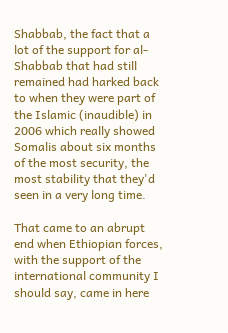Shabbab, the fact that a lot of the support for al-Shabbab that had still remained had harked back to when they were part of the Islamic (inaudible) in 2006 which really showed Somalis about six months of the most security, the most stability that they'd seen in a very long time.

That came to an abrupt end when Ethiopian forces, with the support of the international community I should say, came in here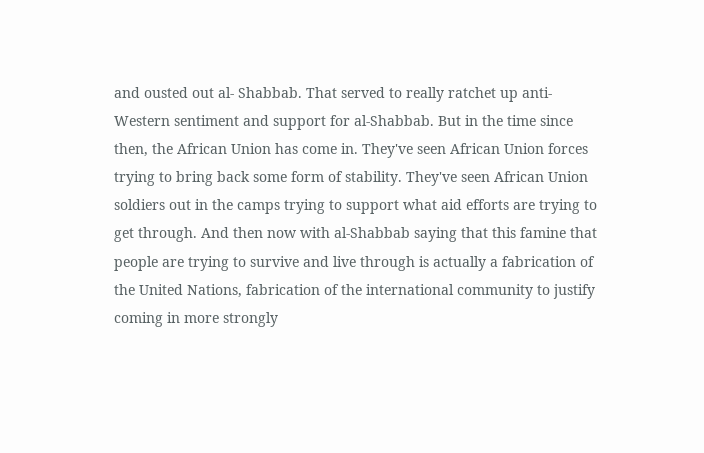and ousted out al- Shabbab. That served to really ratchet up anti-Western sentiment and support for al-Shabbab. But in the time since then, the African Union has come in. They've seen African Union forces trying to bring back some form of stability. They've seen African Union soldiers out in the camps trying to support what aid efforts are trying to get through. And then now with al-Shabbab saying that this famine that people are trying to survive and live through is actually a fabrication of the United Nations, fabrication of the international community to justify coming in more strongly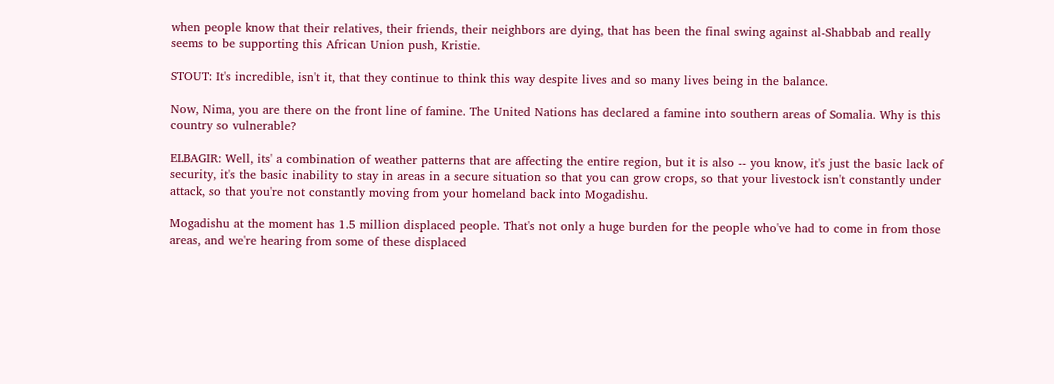when people know that their relatives, their friends, their neighbors are dying, that has been the final swing against al-Shabbab and really seems to be supporting this African Union push, Kristie.

STOUT: It's incredible, isn't it, that they continue to think this way despite lives and so many lives being in the balance.

Now, Nima, you are there on the front line of famine. The United Nations has declared a famine into southern areas of Somalia. Why is this country so vulnerable?

ELBAGIR: Well, its' a combination of weather patterns that are affecting the entire region, but it is also -- you know, it's just the basic lack of security, it's the basic inability to stay in areas in a secure situation so that you can grow crops, so that your livestock isn't constantly under attack, so that you're not constantly moving from your homeland back into Mogadishu.

Mogadishu at the moment has 1.5 million displaced people. That's not only a huge burden for the people who've had to come in from those areas, and we're hearing from some of these displaced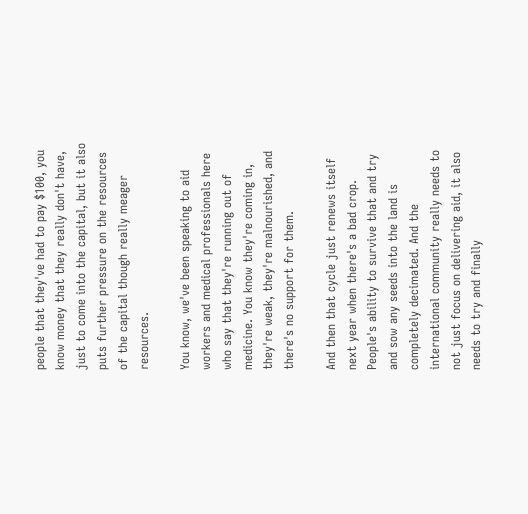people that they've had to pay $100, you know money that they really don't have, just to come into the capital, but it also puts further pressure on the resources of the capital though really meager resources.

You know, we've been speaking to aid workers and medical professionals here who say that they're running out of medicine. You know they're coming in, they're weak, they're malnourished, and there's no support for them.

And then that cycle just renews itself next year when there's a bad crop. People's ability to survive that and try and sow any seeds into the land is completely decimated. And the international community really needs to not just focus on delivering aid, it also needs to try and finally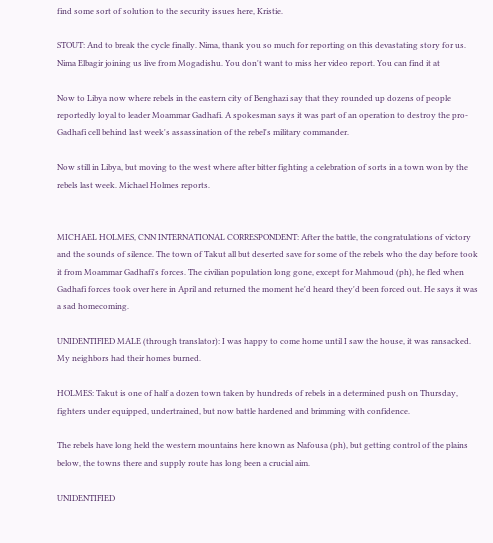find some sort of solution to the security issues here, Kristie.

STOUT: And to break the cycle finally. Nima, thank you so much for reporting on this devastating story for us. Nima Elbagir joining us live from Mogadishu. You don't want to miss her video report. You can find it at

Now to Libya now where rebels in the eastern city of Benghazi say that they rounded up dozens of people reportedly loyal to leader Moammar Gadhafi. A spokesman says it was part of an operation to destroy the pro-Gadhafi cell behind last week's assassination of the rebel's military commander.

Now still in Libya, but moving to the west where after bitter fighting a celebration of sorts in a town won by the rebels last week. Michael Holmes reports.


MICHAEL HOLMES, CNN INTERNATIONAL CORRESPONDENT: After the battle, the congratulations of victory and the sounds of silence. The town of Takut all but deserted save for some of the rebels who the day before took it from Moammar Gadhafi's forces. The civilian population long gone, except for Mahmoud (ph), he fled when Gadhafi forces took over here in April and returned the moment he'd heard they'd been forced out. He says it was a sad homecoming.

UNIDENTIFIED MALE (through translator): I was happy to come home until I saw the house, it was ransacked. My neighbors had their homes burned.

HOLMES: Takut is one of half a dozen town taken by hundreds of rebels in a determined push on Thursday, fighters under equipped, undertrained, but now battle hardened and brimming with confidence.

The rebels have long held the western mountains here known as Nafousa (ph), but getting control of the plains below, the towns there and supply route has long been a crucial aim.

UNIDENTIFIED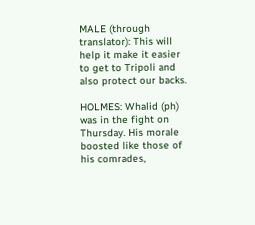MALE (through translator): This will help it make it easier to get to Tripoli and also protect our backs.

HOLMES: Whalid (ph) was in the fight on Thursday. His morale boosted like those of his comrades,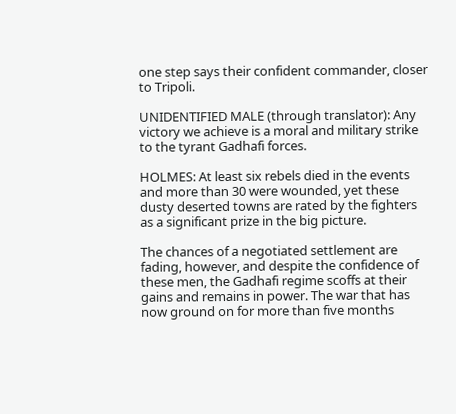one step says their confident commander, closer to Tripoli.

UNIDENTIFIED MALE (through translator): Any victory we achieve is a moral and military strike to the tyrant Gadhafi forces.

HOLMES: At least six rebels died in the events and more than 30 were wounded, yet these dusty deserted towns are rated by the fighters as a significant prize in the big picture.

The chances of a negotiated settlement are fading, however, and despite the confidence of these men, the Gadhafi regime scoffs at their gains and remains in power. The war that has now ground on for more than five months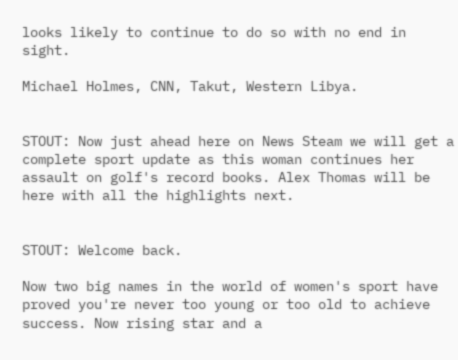looks likely to continue to do so with no end in sight.

Michael Holmes, CNN, Takut, Western Libya.


STOUT: Now just ahead here on News Steam we will get a complete sport update as this woman continues her assault on golf's record books. Alex Thomas will be here with all the highlights next.


STOUT: Welcome back.

Now two big names in the world of women's sport have proved you're never too young or too old to achieve success. Now rising star and a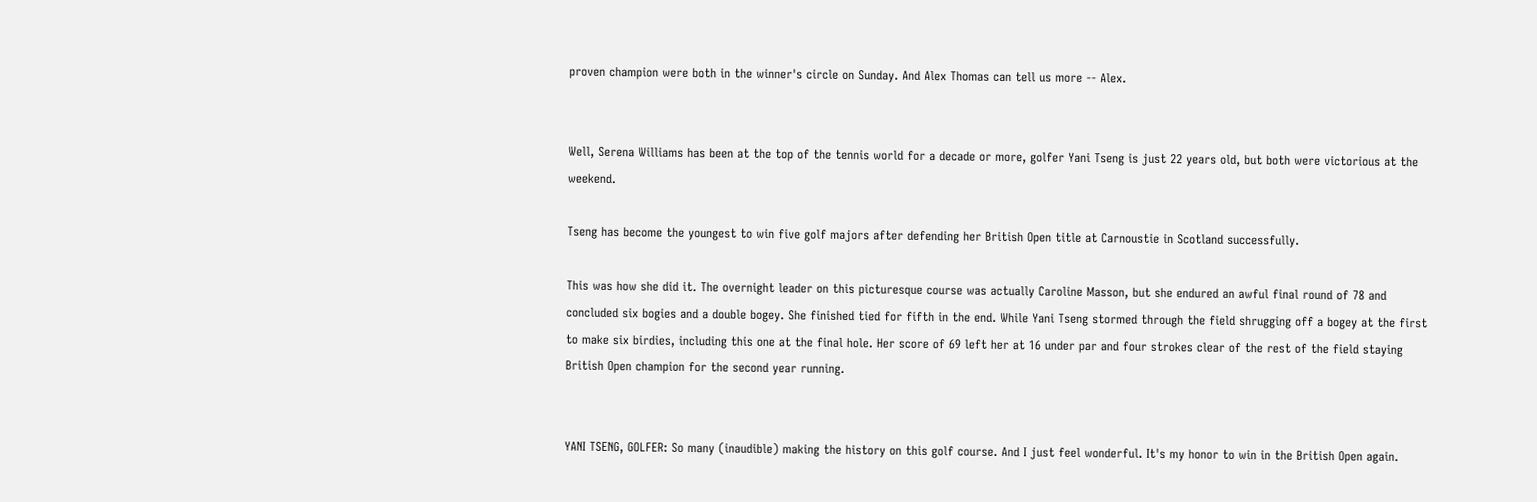proven champion were both in the winner's circle on Sunday. And Alex Thomas can tell us more -- Alex.


Well, Serena Williams has been at the top of the tennis world for a decade or more, golfer Yani Tseng is just 22 years old, but both were victorious at the weekend.

Tseng has become the youngest to win five golf majors after defending her British Open title at Carnoustie in Scotland successfully.

This was how she did it. The overnight leader on this picturesque course was actually Caroline Masson, but she endured an awful final round of 78 and concluded six bogies and a double bogey. She finished tied for fifth in the end. While Yani Tseng stormed through the field shrugging off a bogey at the first to make six birdies, including this one at the final hole. Her score of 69 left her at 16 under par and four strokes clear of the rest of the field staying British Open champion for the second year running.


YANI TSENG, GOLFER: So many (inaudible) making the history on this golf course. And I just feel wonderful. It's my honor to win in the British Open again.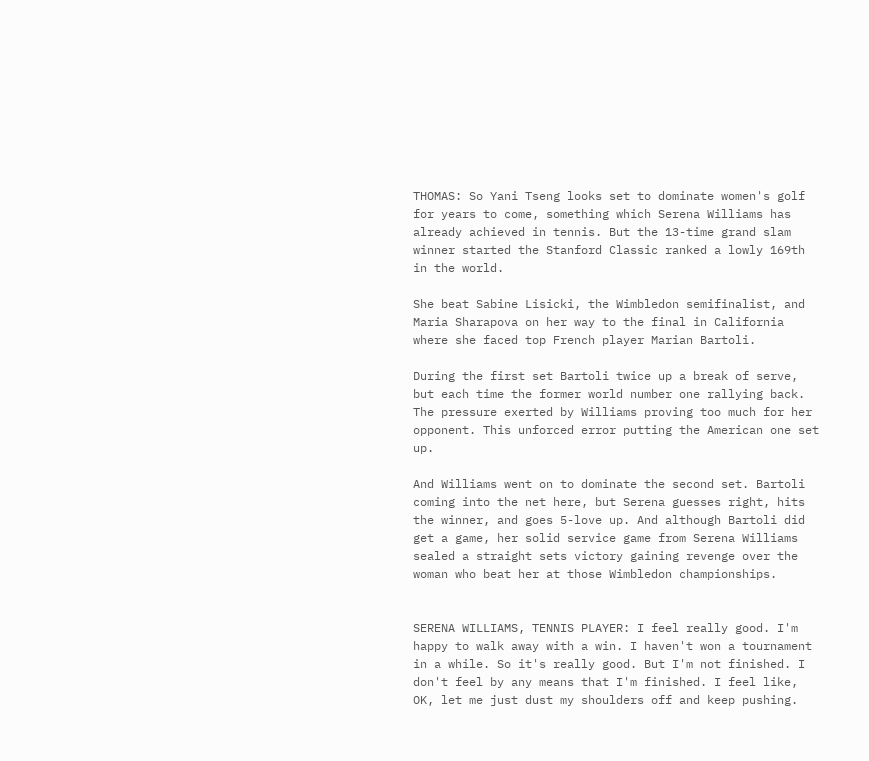THOMAS: So Yani Tseng looks set to dominate women's golf for years to come, something which Serena Williams has already achieved in tennis. But the 13-time grand slam winner started the Stanford Classic ranked a lowly 169th in the world.

She beat Sabine Lisicki, the Wimbledon semifinalist, and Maria Sharapova on her way to the final in California where she faced top French player Marian Bartoli.

During the first set Bartoli twice up a break of serve, but each time the former world number one rallying back. The pressure exerted by Williams proving too much for her opponent. This unforced error putting the American one set up.

And Williams went on to dominate the second set. Bartoli coming into the net here, but Serena guesses right, hits the winner, and goes 5-love up. And although Bartoli did get a game, her solid service game from Serena Williams sealed a straight sets victory gaining revenge over the woman who beat her at those Wimbledon championships.


SERENA WILLIAMS, TENNIS PLAYER: I feel really good. I'm happy to walk away with a win. I haven't won a tournament in a while. So it's really good. But I'm not finished. I don't feel by any means that I'm finished. I feel like, OK, let me just dust my shoulders off and keep pushing.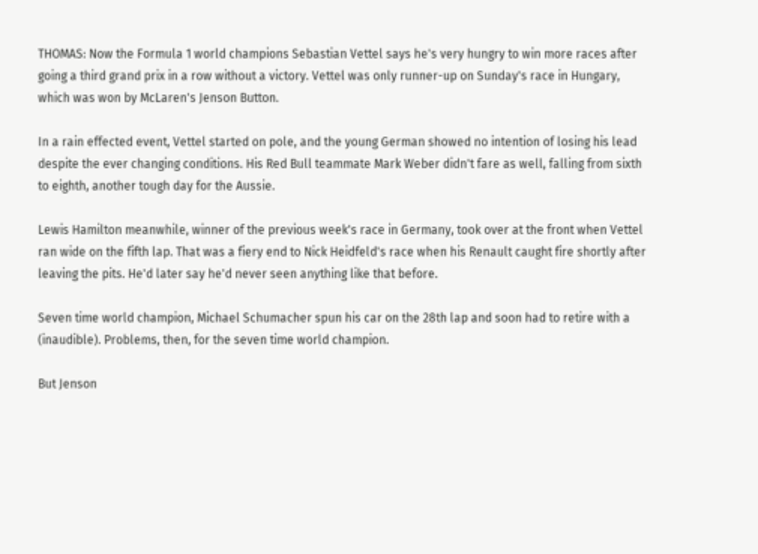THOMAS: Now the Formula 1 world champions Sebastian Vettel says he's very hungry to win more races after going a third grand prix in a row without a victory. Vettel was only runner-up on Sunday's race in Hungary, which was won by McLaren's Jenson Button.

In a rain effected event, Vettel started on pole, and the young German showed no intention of losing his lead despite the ever changing conditions. His Red Bull teammate Mark Weber didn't fare as well, falling from sixth to eighth, another tough day for the Aussie.

Lewis Hamilton meanwhile, winner of the previous week's race in Germany, took over at the front when Vettel ran wide on the fifth lap. That was a fiery end to Nick Heidfeld's race when his Renault caught fire shortly after leaving the pits. He'd later say he'd never seen anything like that before.

Seven time world champion, Michael Schumacher spun his car on the 28th lap and soon had to retire with a (inaudible). Problems, then, for the seven time world champion.

But Jenson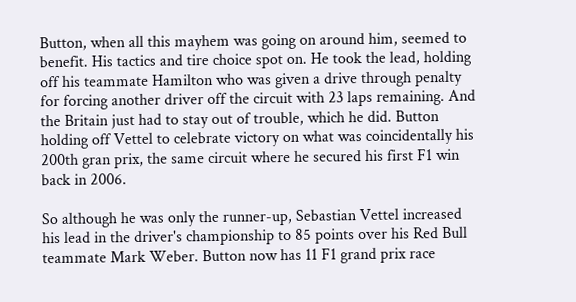Button, when all this mayhem was going on around him, seemed to benefit. His tactics and tire choice spot on. He took the lead, holding off his teammate Hamilton who was given a drive through penalty for forcing another driver off the circuit with 23 laps remaining. And the Britain just had to stay out of trouble, which he did. Button holding off Vettel to celebrate victory on what was coincidentally his 200th gran prix, the same circuit where he secured his first F1 win back in 2006.

So although he was only the runner-up, Sebastian Vettel increased his lead in the driver's championship to 85 points over his Red Bull teammate Mark Weber. Button now has 11 F1 grand prix race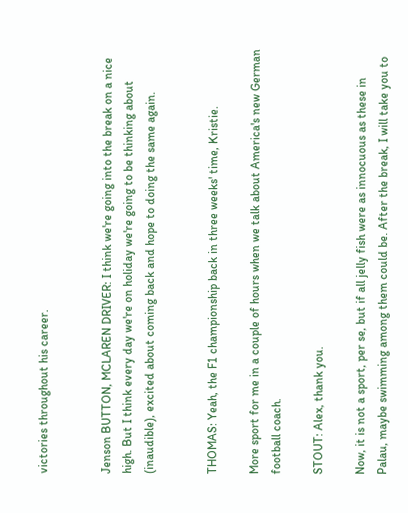victories throughout his career.


Jenson BUTTON, MCLAREN DRIVER: I think we're going into the break on a nice high. But I think every day we're on holiday we're going to be thinking about (inaudible), excited about coming back and hope to doing the same again.


THOMAS: Yeah, the F1 championship back in three weeks' time, Kristie.

More sport for me in a couple of hours when we talk about America's new German football coach.

STOUT: Alex, thank you.

Now, it is not a sport, per se, but if all jelly fish were as innocuous as these in Palau, maybe swimming among them could be. After the break, I will take you to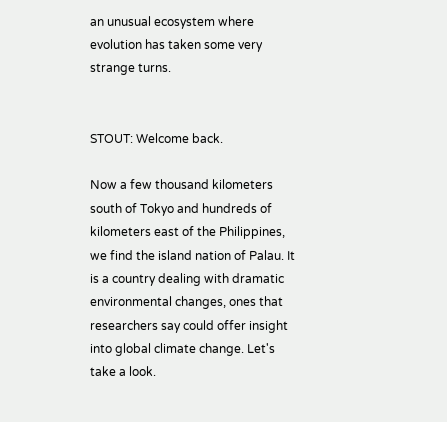an unusual ecosystem where evolution has taken some very strange turns.


STOUT: Welcome back.

Now a few thousand kilometers south of Tokyo and hundreds of kilometers east of the Philippines, we find the island nation of Palau. It is a country dealing with dramatic environmental changes, ones that researchers say could offer insight into global climate change. Let's take a look.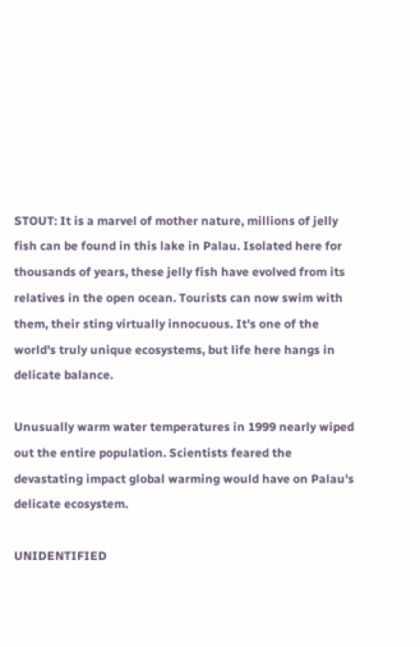STOUT: It is a marvel of mother nature, millions of jelly fish can be found in this lake in Palau. Isolated here for thousands of years, these jelly fish have evolved from its relatives in the open ocean. Tourists can now swim with them, their sting virtually innocuous. It's one of the world's truly unique ecosystems, but life here hangs in delicate balance.

Unusually warm water temperatures in 1999 nearly wiped out the entire population. Scientists feared the devastating impact global warming would have on Palau's delicate ecosystem.

UNIDENTIFIED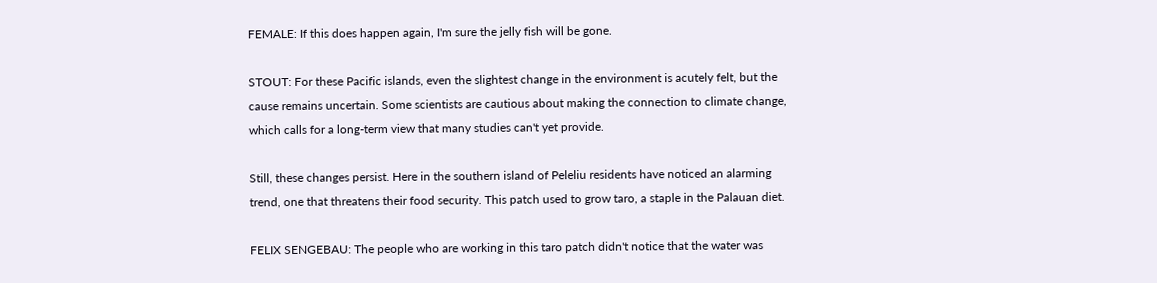FEMALE: If this does happen again, I'm sure the jelly fish will be gone.

STOUT: For these Pacific islands, even the slightest change in the environment is acutely felt, but the cause remains uncertain. Some scientists are cautious about making the connection to climate change, which calls for a long-term view that many studies can't yet provide.

Still, these changes persist. Here in the southern island of Peleliu residents have noticed an alarming trend, one that threatens their food security. This patch used to grow taro, a staple in the Palauan diet.

FELIX SENGEBAU: The people who are working in this taro patch didn't notice that the water was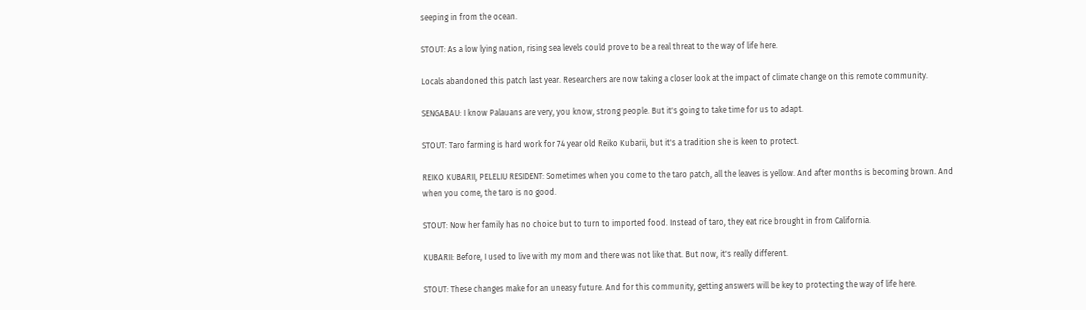seeping in from the ocean.

STOUT: As a low lying nation, rising sea levels could prove to be a real threat to the way of life here.

Locals abandoned this patch last year. Researchers are now taking a closer look at the impact of climate change on this remote community.

SENGABAU: I know Palauans are very, you know, strong people. But it's going to take time for us to adapt.

STOUT: Taro farming is hard work for 74 year old Reiko Kubarii, but it's a tradition she is keen to protect.

REIKO KUBARII, PELELIU RESIDENT: Sometimes when you come to the taro patch, all the leaves is yellow. And after months is becoming brown. And when you come, the taro is no good.

STOUT: Now her family has no choice but to turn to imported food. Instead of taro, they eat rice brought in from California.

KUBARII: Before, I used to live with my mom and there was not like that. But now, it's really different.

STOUT: These changes make for an uneasy future. And for this community, getting answers will be key to protecting the way of life here.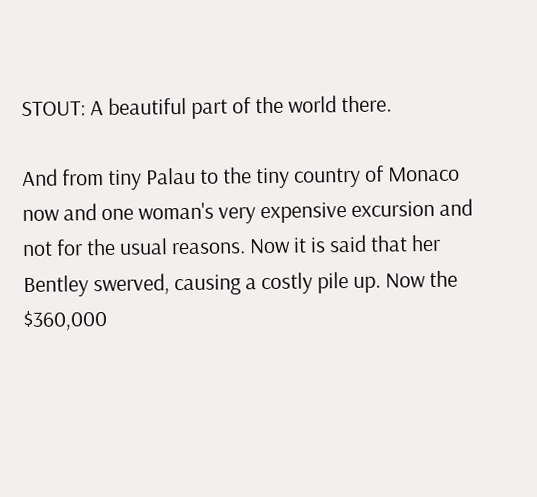STOUT: A beautiful part of the world there.

And from tiny Palau to the tiny country of Monaco now and one woman's very expensive excursion and not for the usual reasons. Now it is said that her Bentley swerved, causing a costly pile up. Now the $360,000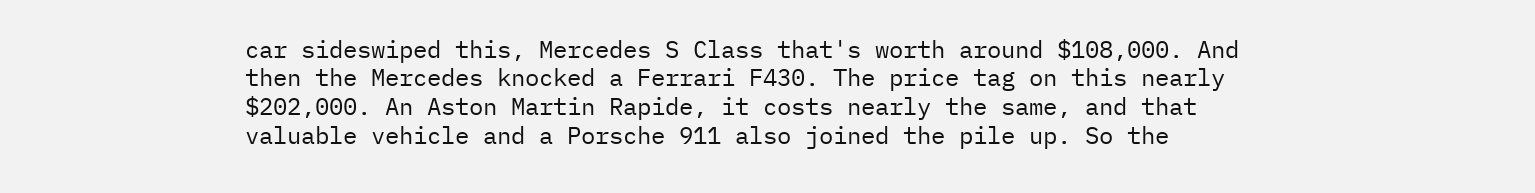car sideswiped this, Mercedes S Class that's worth around $108,000. And then the Mercedes knocked a Ferrari F430. The price tag on this nearly $202,000. An Aston Martin Rapide, it costs nearly the same, and that valuable vehicle and a Porsche 911 also joined the pile up. So the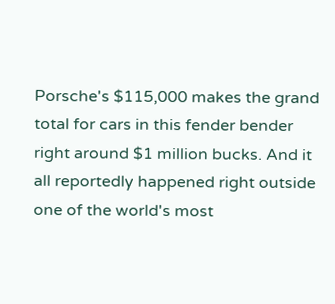Porsche's $115,000 makes the grand total for cars in this fender bender right around $1 million bucks. And it all reportedly happened right outside one of the world's most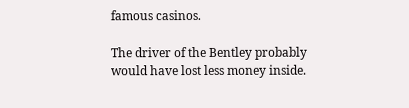famous casinos.

The driver of the Bentley probably would have lost less money inside.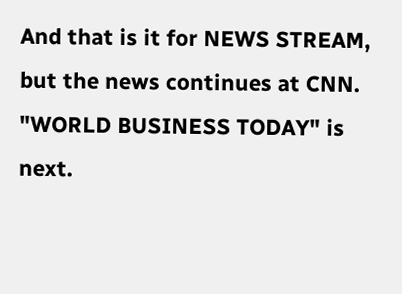And that is it for NEWS STREAM, but the news continues at CNN. "WORLD BUSINESS TODAY" is next.